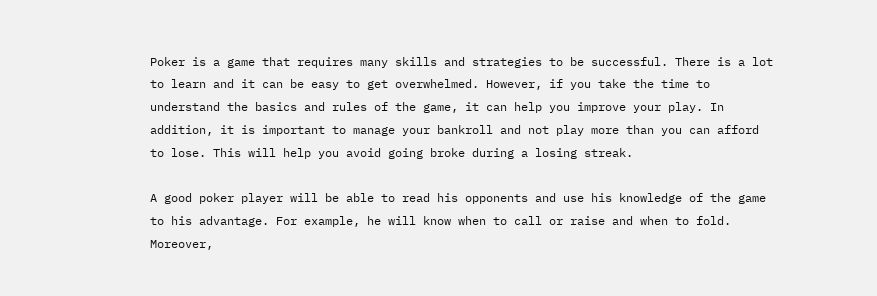Poker is a game that requires many skills and strategies to be successful. There is a lot to learn and it can be easy to get overwhelmed. However, if you take the time to understand the basics and rules of the game, it can help you improve your play. In addition, it is important to manage your bankroll and not play more than you can afford to lose. This will help you avoid going broke during a losing streak.

A good poker player will be able to read his opponents and use his knowledge of the game to his advantage. For example, he will know when to call or raise and when to fold. Moreover,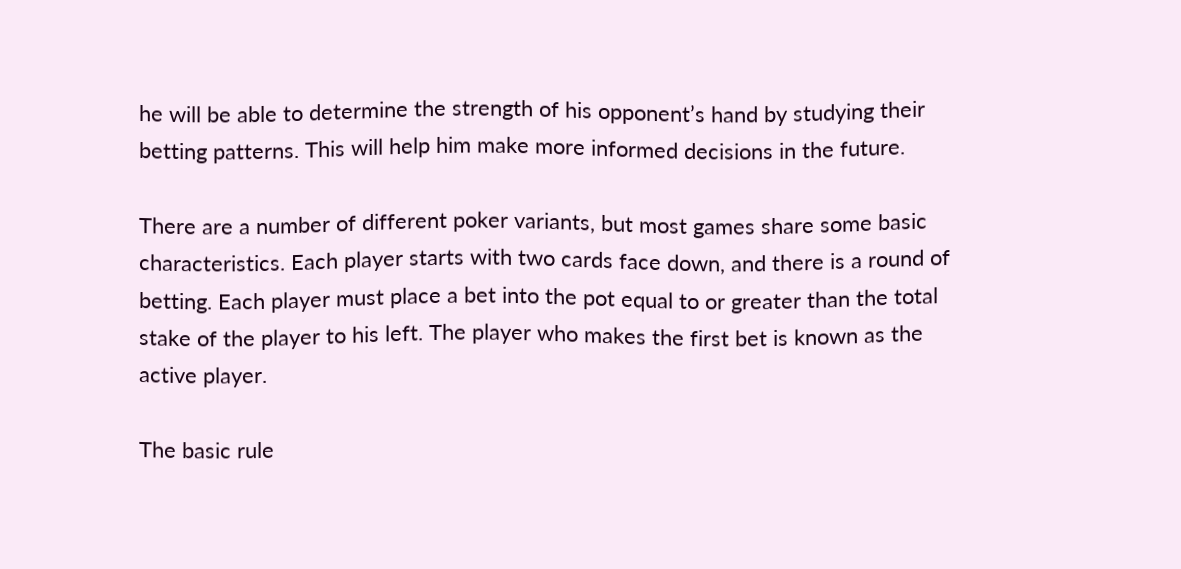he will be able to determine the strength of his opponent’s hand by studying their betting patterns. This will help him make more informed decisions in the future.

There are a number of different poker variants, but most games share some basic characteristics. Each player starts with two cards face down, and there is a round of betting. Each player must place a bet into the pot equal to or greater than the total stake of the player to his left. The player who makes the first bet is known as the active player.

The basic rule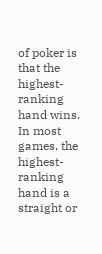of poker is that the highest-ranking hand wins. In most games, the highest-ranking hand is a straight or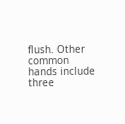flush. Other common hands include three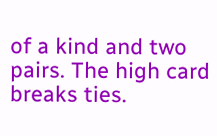of a kind and two pairs. The high card breaks ties.